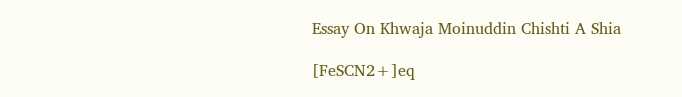Essay On Khwaja Moinuddin Chishti A Shia

[FeSCN2+]eq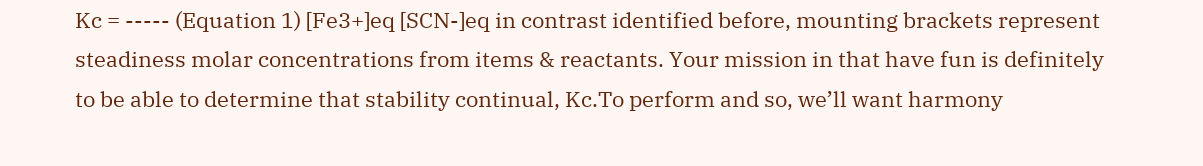Kc = ----- (Equation 1) [Fe3+]eq [SCN-]eq in contrast identified before, mounting brackets represent steadiness molar concentrations from items & reactants. Your mission in that have fun is definitely to be able to determine that stability continual, Kc.To perform and so, we’ll want harmony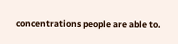concentrations people are able to.